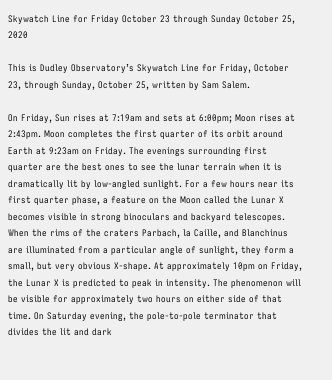Skywatch Line for Friday October 23 through Sunday October 25, 2020

This is Dudley Observatory’s Skywatch Line for Friday, October 23, through Sunday, October 25, written by Sam Salem.

On Friday, Sun rises at 7:19am and sets at 6:00pm; Moon rises at 2:43pm. Moon completes the first quarter of its orbit around Earth at 9:23am on Friday. The evenings surrounding first quarter are the best ones to see the lunar terrain when it is dramatically lit by low-angled sunlight. For a few hours near its first quarter phase, a feature on the Moon called the Lunar X becomes visible in strong binoculars and backyard telescopes. When the rims of the craters Parbach, la Caille, and Blanchinus are illuminated from a particular angle of sunlight, they form a small, but very obvious X-shape. At approximately 10pm on Friday, the Lunar X is predicted to peak in intensity. The phenomenon will be visible for approximately two hours on either side of that time. On Saturday evening, the pole-to-pole terminator that divides the lit and dark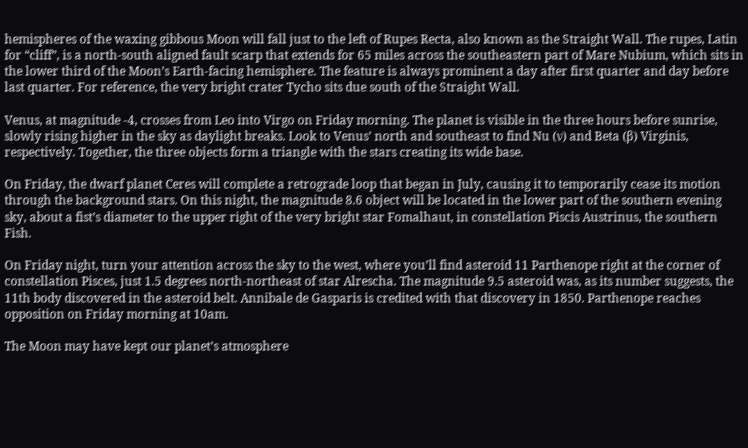hemispheres of the waxing gibbous Moon will fall just to the left of Rupes Recta, also known as the Straight Wall. The rupes, Latin for “cliff”, is a north-south aligned fault scarp that extends for 65 miles across the southeastern part of Mare Nubium, which sits in the lower third of the Moon’s Earth-facing hemisphere. The feature is always prominent a day after first quarter and day before last quarter. For reference, the very bright crater Tycho sits due south of the Straight Wall.

Venus, at magnitude -4, crosses from Leo into Virgo on Friday morning. The planet is visible in the three hours before sunrise, slowly rising higher in the sky as daylight breaks. Look to Venus’ north and southeast to find Nu (ν) and Beta (β) Virginis, respectively. Together, the three objects form a triangle with the stars creating its wide base.

On Friday, the dwarf planet Ceres will complete a retrograde loop that began in July, causing it to temporarily cease its motion through the background stars. On this night, the magnitude 8.6 object will be located in the lower part of the southern evening sky, about a fist’s diameter to the upper right of the very bright star Fomalhaut, in constellation Piscis Austrinus, the southern Fish.

On Friday night, turn your attention across the sky to the west, where you’ll find asteroid 11 Parthenope right at the corner of constellation Pisces, just 1.5 degrees north-northeast of star Alrescha. The magnitude 9.5 asteroid was, as its number suggests, the 11th body discovered in the asteroid belt. Annibale de Gasparis is credited with that discovery in 1850. Parthenope reaches opposition on Friday morning at 10am.

The Moon may have kept our planet’s atmosphere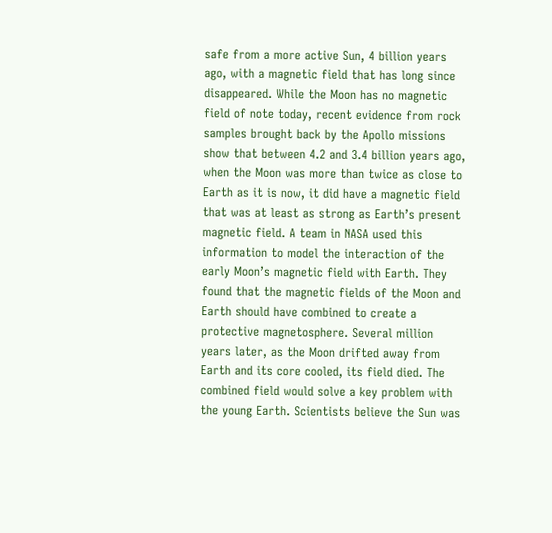safe from a more active Sun, 4 billion years ago, with a magnetic field that has long since disappeared. While the Moon has no magnetic field of note today, recent evidence from rock samples brought back by the Apollo missions show that between 4.2 and 3.4 billion years ago, when the Moon was more than twice as close to Earth as it is now, it did have a magnetic field that was at least as strong as Earth’s present magnetic field. A team in NASA used this information to model the interaction of the early Moon’s magnetic field with Earth. They found that the magnetic fields of the Moon and Earth should have combined to create a protective magnetosphere. Several million years later, as the Moon drifted away from Earth and its core cooled, its field died. The combined field would solve a key problem with the young Earth. Scientists believe the Sun was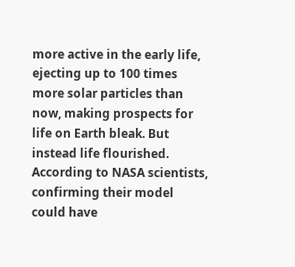more active in the early life, ejecting up to 100 times more solar particles than now, making prospects for life on Earth bleak. But instead life flourished. According to NASA scientists, confirming their model could have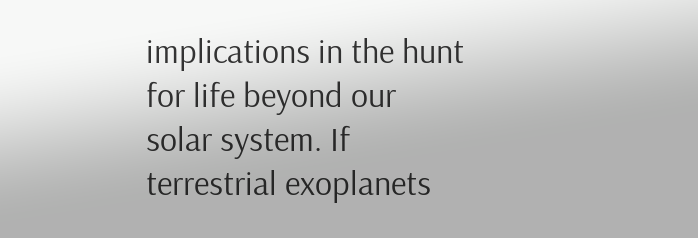implications in the hunt for life beyond our solar system. If terrestrial exoplanets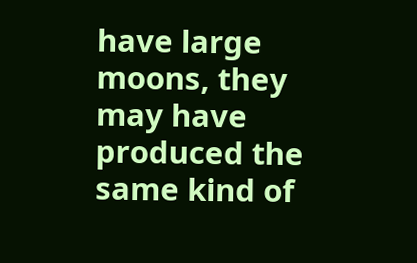have large moons, they may have produced the same kind of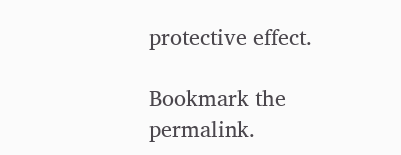protective effect.

Bookmark the permalink.